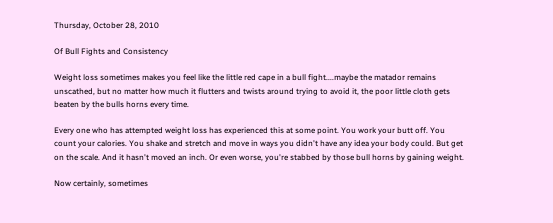Thursday, October 28, 2010

Of Bull Fights and Consistency

Weight loss sometimes makes you feel like the little red cape in a bull fight....maybe the matador remains unscathed, but no matter how much it flutters and twists around trying to avoid it, the poor little cloth gets beaten by the bulls horns every time.

Every one who has attempted weight loss has experienced this at some point. You work your butt off. You count your calories. You shake and stretch and move in ways you didn't have any idea your body could. But get on the scale. And it hasn't moved an inch. Or even worse, you're stabbed by those bull horns by gaining weight.

Now certainly, sometimes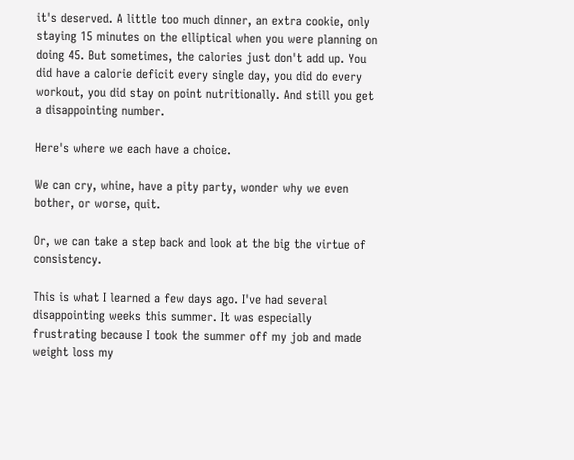it's deserved. A little too much dinner, an extra cookie, only staying 15 minutes on the elliptical when you were planning on doing 45. But sometimes, the calories just don't add up. You did have a calorie deficit every single day, you did do every workout, you did stay on point nutritionally. And still you get a disappointing number.

Here's where we each have a choice.

We can cry, whine, have a pity party, wonder why we even bother, or worse, quit.

Or, we can take a step back and look at the big the virtue of consistency.

This is what I learned a few days ago. I've had several disappointing weeks this summer. It was especially frustrating because I took the summer off my job and made weight loss my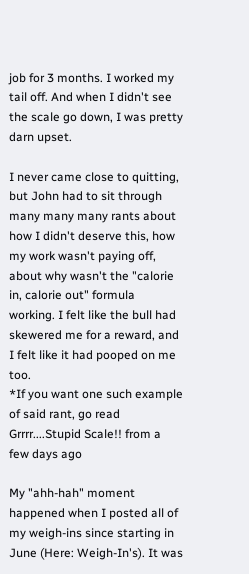job for 3 months. I worked my tail off. And when I didn't see the scale go down, I was pretty darn upset.

I never came close to quitting, but John had to sit through many many many rants about how I didn't deserve this, how my work wasn't paying off, about why wasn't the "calorie in, calorie out" formula working. I felt like the bull had skewered me for a reward, and I felt like it had pooped on me too.
*If you want one such example of said rant, go read Grrrr....Stupid Scale!! from a few days ago

My "ahh-hah" moment happened when I posted all of my weigh-ins since starting in June (Here: Weigh-In's). It was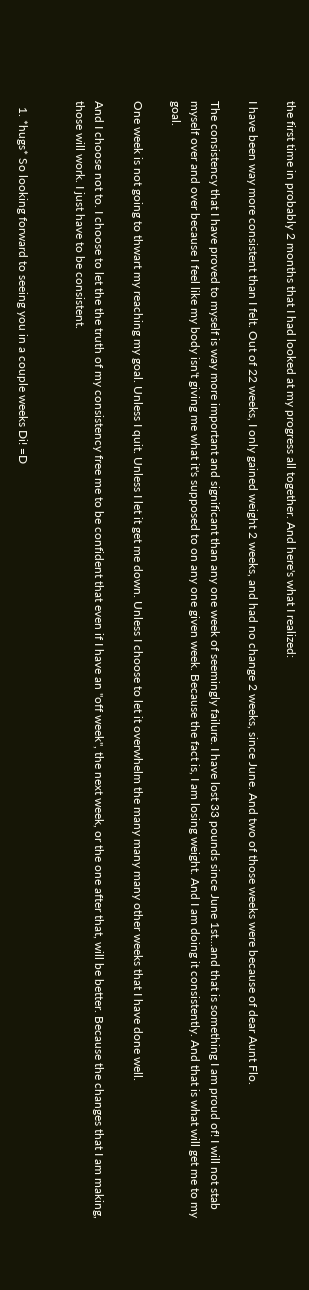the first time in probably 2 months that I had looked at my progress all together. And here's what I realized:

I have been way more consistent than I felt. Out of 22 weeks, I only gained weight 2 weeks, and had no change 2 weeks, since June. And two of those weeks were because of dear Aunt Flo.

The consistency that I have proved to myself is way more important and significant than any one week of seemingly failure. I have lost 33 pounds since June 1st...and that is something I am proud of! I will not stab myself over and over because I feel like my body isn't giving me what it's supposed to on any one given week. Because the fact is, I am losing weight. And I am doing it consistently. And that is what will get me to my goal.

One week is not going to thwart my reaching my goal. Unless I quit. Unless I let it get me down. Unless I choose to let it overwhelm the many many many other weeks that I have done well.

And I choose not to. I choose to let the the truth of my consistency free me to be confident that even if I have an "off week", the next week, or the one after that, will be better. Because the changes that I am making, those will work. I just have to be consistent.


  1. *hugs* So looking forward to seeing you in a couple weeks Di! =D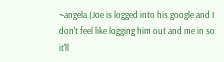~angela (Joe is logged into his google and I don't feel like logging him out and me in so it'll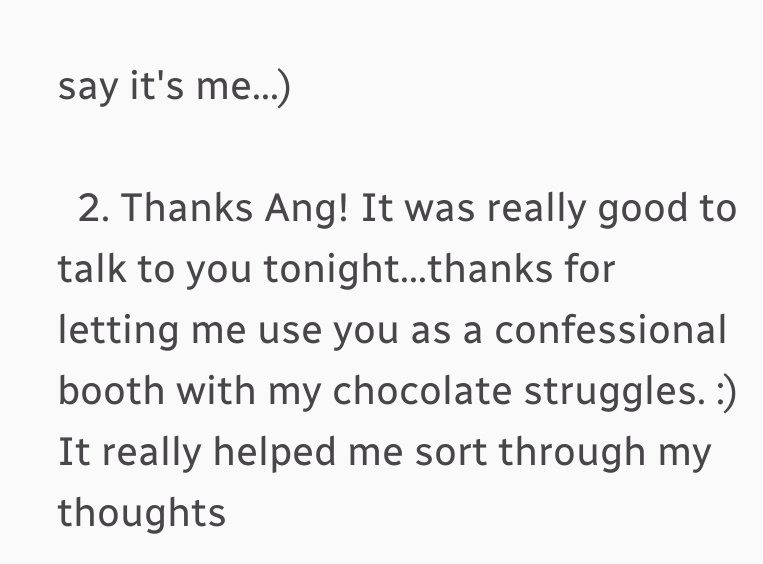say it's me...)

  2. Thanks Ang! It was really good to talk to you tonight...thanks for letting me use you as a confessional booth with my chocolate struggles. :) It really helped me sort through my thoughts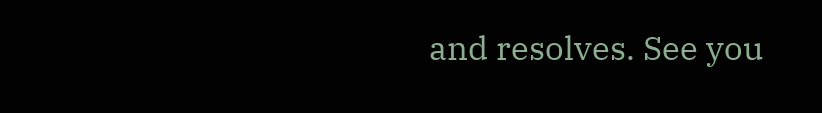and resolves. See you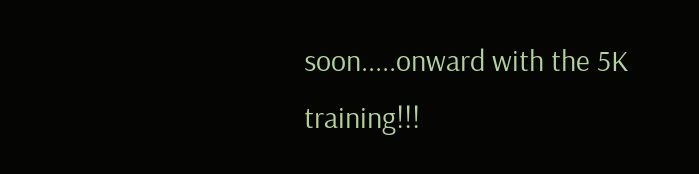soon.....onward with the 5K training!!!